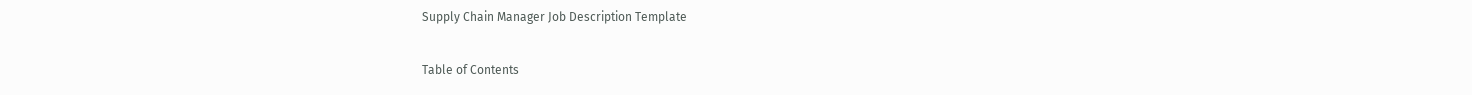Supply Chain Manager Job Description Template

Table of Contents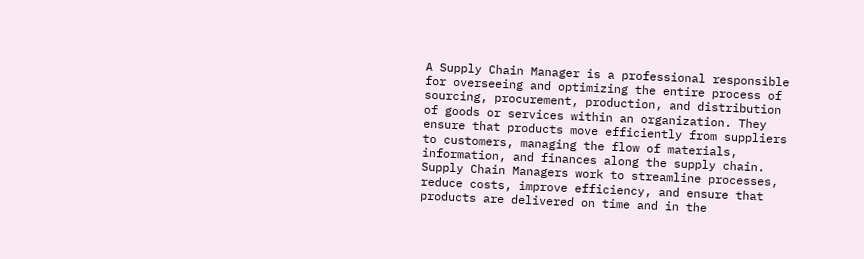A Supply Chain Manager is a professional responsible for overseeing and optimizing the entire process of sourcing, procurement, production, and distribution of goods or services within an organization. They ensure that products move efficiently from suppliers to customers, managing the flow of materials, information, and finances along the supply chain. Supply Chain Managers work to streamline processes, reduce costs, improve efficiency, and ensure that products are delivered on time and in the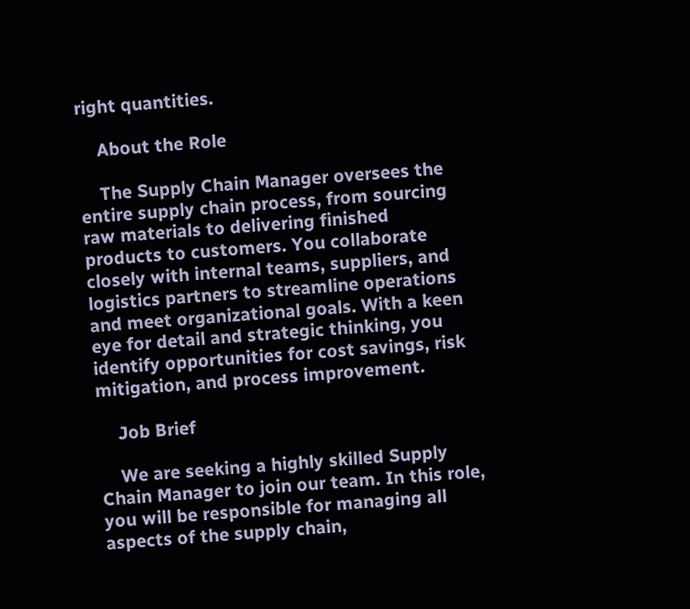right quantities.

    About the Role

    The Supply Chain Manager oversees the entire supply chain process, from sourcing raw materials to delivering finished products to customers. You collaborate closely with internal teams, suppliers, and logistics partners to streamline operations and meet organizational goals. With a keen eye for detail and strategic thinking, you identify opportunities for cost savings, risk mitigation, and process improvement.

    Job Brief

    We are seeking a highly skilled Supply Chain Manager to join our team. In this role, you will be responsible for managing all aspects of the supply chain,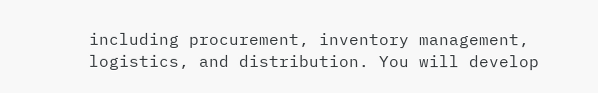including procurement, inventory management, logistics, and distribution. You will develop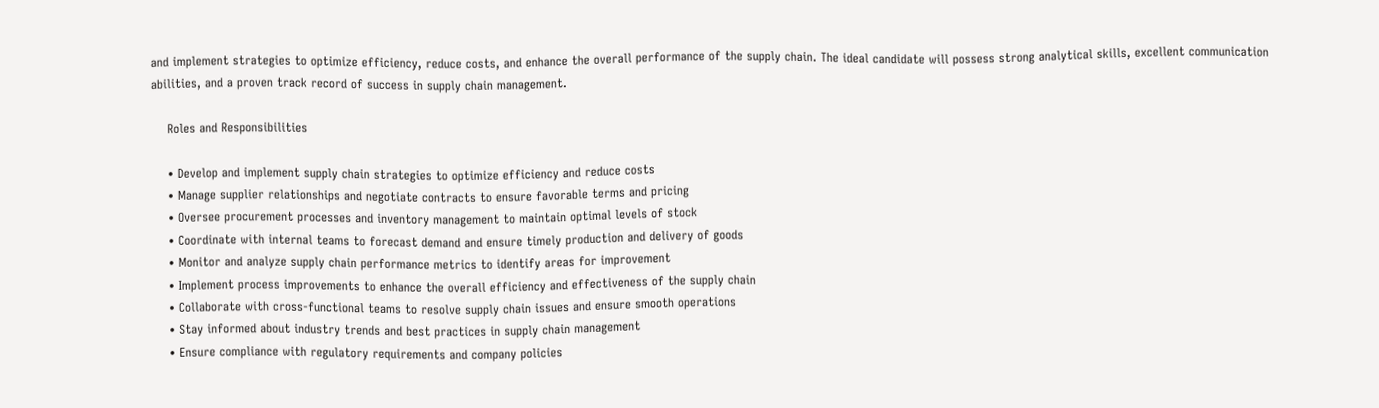and implement strategies to optimize efficiency, reduce costs, and enhance the overall performance of the supply chain. The ideal candidate will possess strong analytical skills, excellent communication abilities, and a proven track record of success in supply chain management.

    Roles and Responsibilities

    • Develop and implement supply chain strategies to optimize efficiency and reduce costs
    • Manage supplier relationships and negotiate contracts to ensure favorable terms and pricing
    • Oversee procurement processes and inventory management to maintain optimal levels of stock
    • Coordinate with internal teams to forecast demand and ensure timely production and delivery of goods
    • Monitor and analyze supply chain performance metrics to identify areas for improvement
    • Implement process improvements to enhance the overall efficiency and effectiveness of the supply chain
    • Collaborate with cross-functional teams to resolve supply chain issues and ensure smooth operations
    • Stay informed about industry trends and best practices in supply chain management
    • Ensure compliance with regulatory requirements and company policies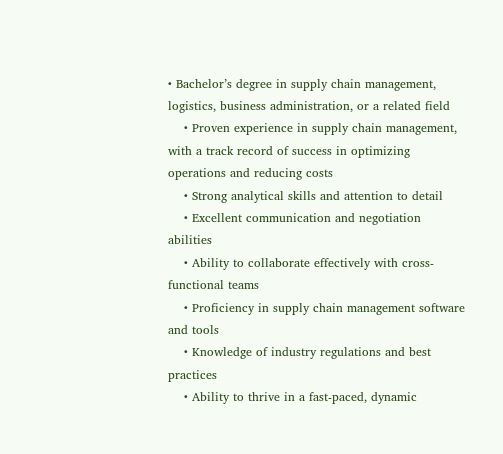• Bachelor’s degree in supply chain management, logistics, business administration, or a related field
    • Proven experience in supply chain management, with a track record of success in optimizing operations and reducing costs
    • Strong analytical skills and attention to detail
    • Excellent communication and negotiation abilities
    • Ability to collaborate effectively with cross-functional teams
    • Proficiency in supply chain management software and tools
    • Knowledge of industry regulations and best practices
    • Ability to thrive in a fast-paced, dynamic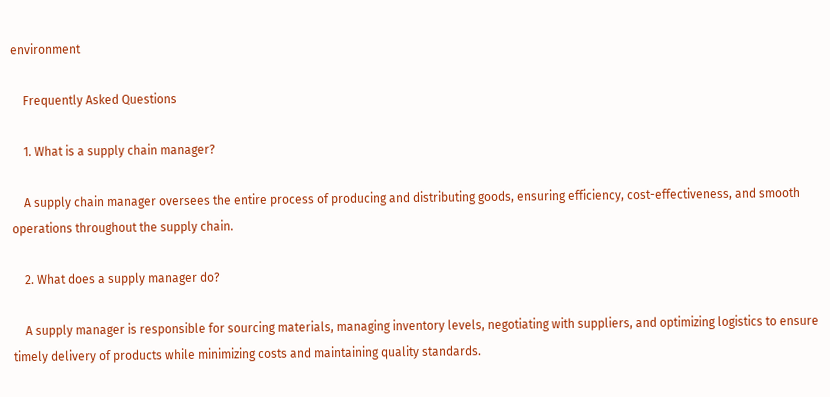environment

    Frequently Asked Questions

    1. What is a supply chain manager?

    A supply chain manager oversees the entire process of producing and distributing goods, ensuring efficiency, cost-effectiveness, and smooth operations throughout the supply chain.

    2. What does a supply manager do?

    A supply manager is responsible for sourcing materials, managing inventory levels, negotiating with suppliers, and optimizing logistics to ensure timely delivery of products while minimizing costs and maintaining quality standards.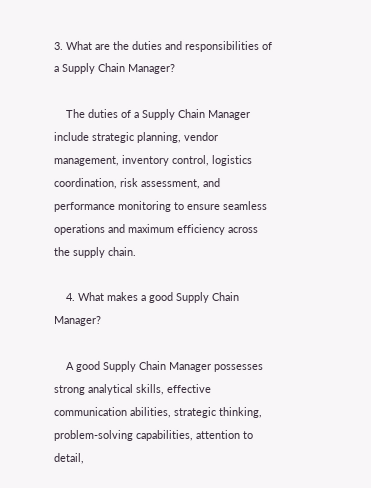3. What are the duties and responsibilities of a Supply Chain Manager?

    The duties of a Supply Chain Manager include strategic planning, vendor management, inventory control, logistics coordination, risk assessment, and performance monitoring to ensure seamless operations and maximum efficiency across the supply chain.

    4. What makes a good Supply Chain Manager?

    A good Supply Chain Manager possesses strong analytical skills, effective communication abilities, strategic thinking, problem-solving capabilities, attention to detail,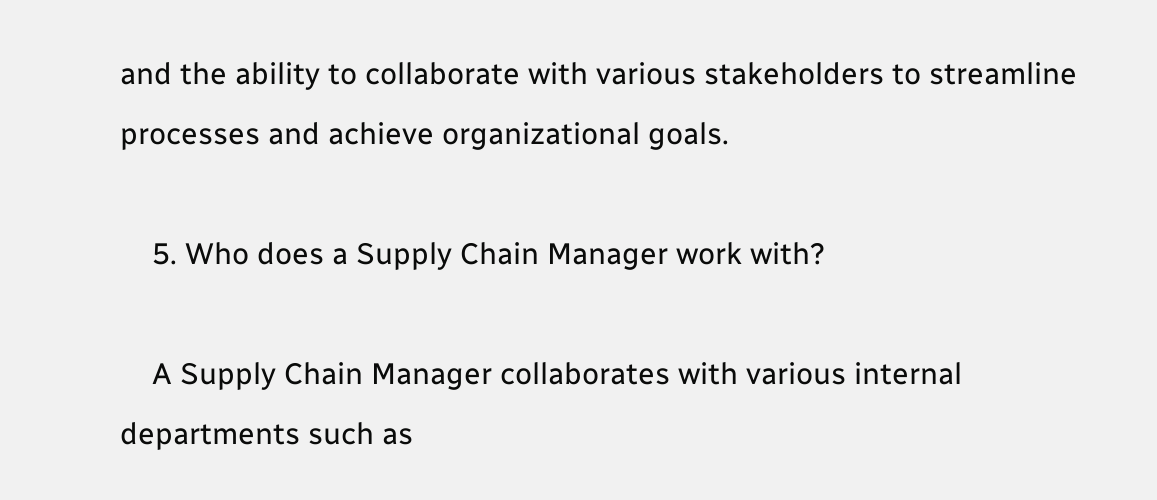and the ability to collaborate with various stakeholders to streamline processes and achieve organizational goals.

    5. Who does a Supply Chain Manager work with?

    A Supply Chain Manager collaborates with various internal departments such as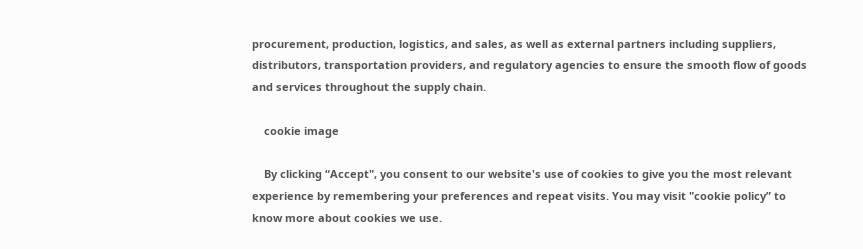procurement, production, logistics, and sales, as well as external partners including suppliers, distributors, transportation providers, and regulatory agencies to ensure the smooth flow of goods and services throughout the supply chain.

    cookie image

    By clicking “Accept", you consent to our website's use of cookies to give you the most relevant experience by remembering your preferences and repeat visits. You may visit "cookie policy” to know more about cookies we use.